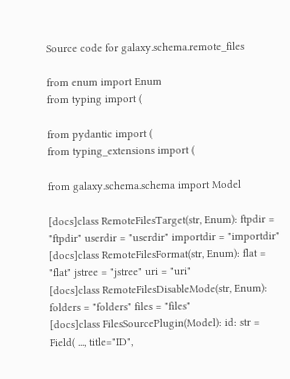Source code for galaxy.schema.remote_files

from enum import Enum
from typing import (

from pydantic import (
from typing_extensions import (

from galaxy.schema.schema import Model

[docs]class RemoteFilesTarget(str, Enum): ftpdir = "ftpdir" userdir = "userdir" importdir = "importdir"
[docs]class RemoteFilesFormat(str, Enum): flat = "flat" jstree = "jstree" uri = "uri"
[docs]class RemoteFilesDisableMode(str, Enum): folders = "folders" files = "files"
[docs]class FilesSourcePlugin(Model): id: str = Field( ..., title="ID",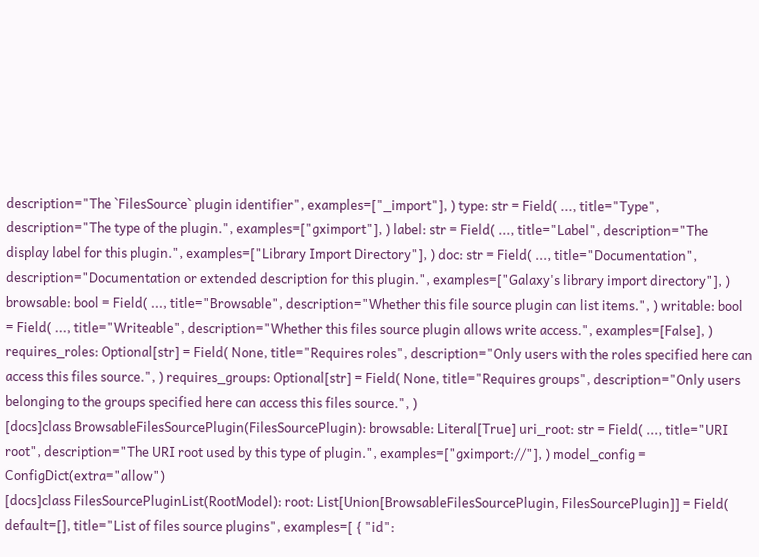description="The `FilesSource` plugin identifier", examples=["_import"], ) type: str = Field( ..., title="Type", description="The type of the plugin.", examples=["gximport"], ) label: str = Field( ..., title="Label", description="The display label for this plugin.", examples=["Library Import Directory"], ) doc: str = Field( ..., title="Documentation", description="Documentation or extended description for this plugin.", examples=["Galaxy's library import directory"], ) browsable: bool = Field( ..., title="Browsable", description="Whether this file source plugin can list items.", ) writable: bool = Field( ..., title="Writeable", description="Whether this files source plugin allows write access.", examples=[False], ) requires_roles: Optional[str] = Field( None, title="Requires roles", description="Only users with the roles specified here can access this files source.", ) requires_groups: Optional[str] = Field( None, title="Requires groups", description="Only users belonging to the groups specified here can access this files source.", )
[docs]class BrowsableFilesSourcePlugin(FilesSourcePlugin): browsable: Literal[True] uri_root: str = Field( ..., title="URI root", description="The URI root used by this type of plugin.", examples=["gximport://"], ) model_config = ConfigDict(extra="allow")
[docs]class FilesSourcePluginList(RootModel): root: List[Union[BrowsableFilesSourcePlugin, FilesSourcePlugin]] = Field( default=[], title="List of files source plugins", examples=[ { "id":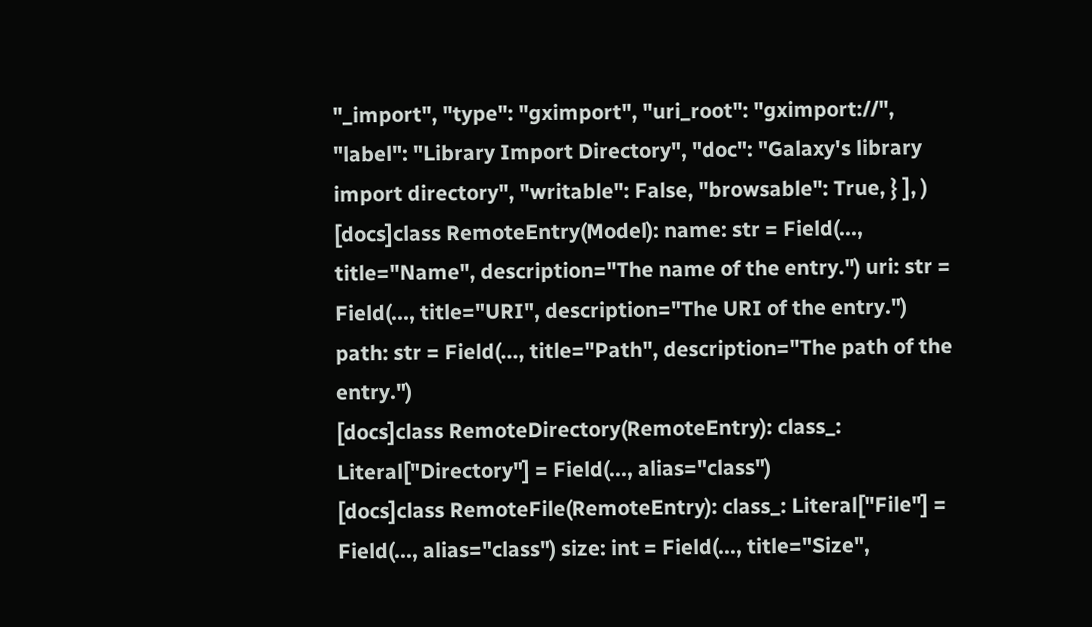"_import", "type": "gximport", "uri_root": "gximport://", "label": "Library Import Directory", "doc": "Galaxy's library import directory", "writable": False, "browsable": True, } ], )
[docs]class RemoteEntry(Model): name: str = Field(..., title="Name", description="The name of the entry.") uri: str = Field(..., title="URI", description="The URI of the entry.") path: str = Field(..., title="Path", description="The path of the entry.")
[docs]class RemoteDirectory(RemoteEntry): class_: Literal["Directory"] = Field(..., alias="class")
[docs]class RemoteFile(RemoteEntry): class_: Literal["File"] = Field(..., alias="class") size: int = Field(..., title="Size",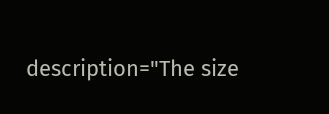description="The size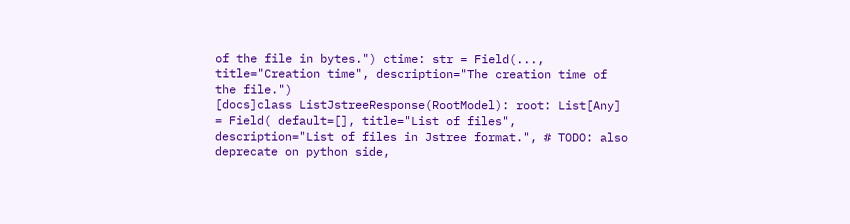of the file in bytes.") ctime: str = Field(..., title="Creation time", description="The creation time of the file.")
[docs]class ListJstreeResponse(RootModel): root: List[Any] = Field( default=[], title="List of files", description="List of files in Jstree format.", # TODO: also deprecate on python side,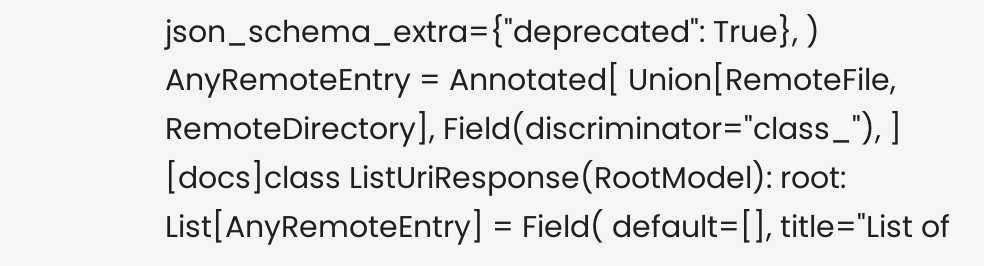json_schema_extra={"deprecated": True}, )
AnyRemoteEntry = Annotated[ Union[RemoteFile, RemoteDirectory], Field(discriminator="class_"), ]
[docs]class ListUriResponse(RootModel): root: List[AnyRemoteEntry] = Field( default=[], title="List of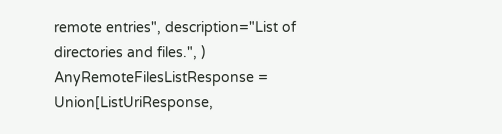remote entries", description="List of directories and files.", )
AnyRemoteFilesListResponse = Union[ListUriResponse,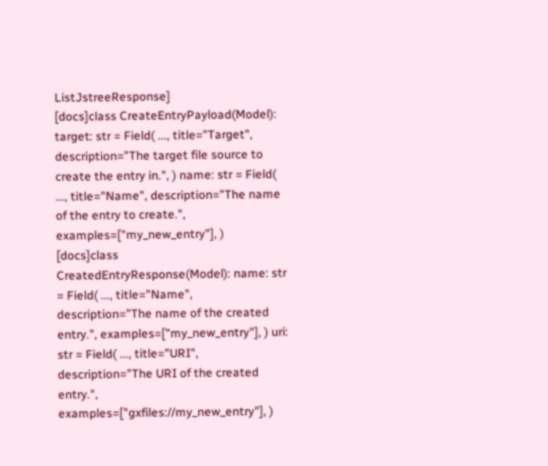ListJstreeResponse]
[docs]class CreateEntryPayload(Model): target: str = Field( ..., title="Target", description="The target file source to create the entry in.", ) name: str = Field( ..., title="Name", description="The name of the entry to create.", examples=["my_new_entry"], )
[docs]class CreatedEntryResponse(Model): name: str = Field( ..., title="Name", description="The name of the created entry.", examples=["my_new_entry"], ) uri: str = Field( ..., title="URI", description="The URI of the created entry.", examples=["gxfiles://my_new_entry"], )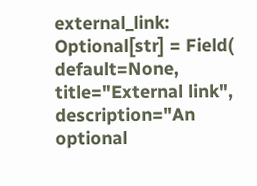external_link: Optional[str] = Field( default=None, title="External link", description="An optional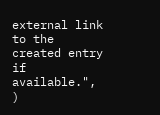external link to the created entry if available.", )